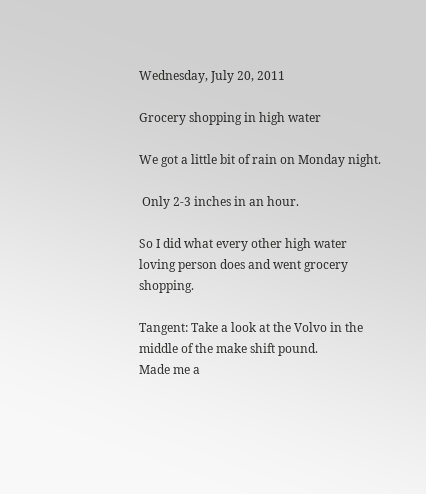Wednesday, July 20, 2011

Grocery shopping in high water

We got a little bit of rain on Monday night.

 Only 2-3 inches in an hour.

So I did what every other high water loving person does and went grocery shopping.

Tangent: Take a look at the Volvo in the middle of the make shift pound.
Made me a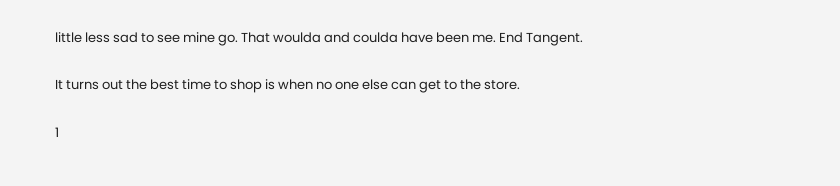little less sad to see mine go. That woulda and coulda have been me. End Tangent.

It turns out the best time to shop is when no one else can get to the store.

1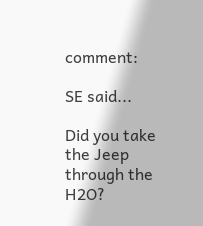comment:

SE said...

Did you take the Jeep through the H2O?